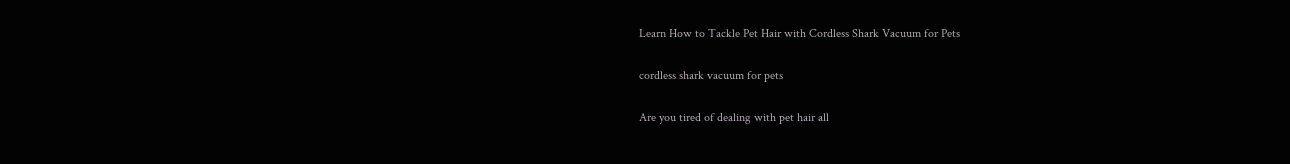Learn How to Tackle Pet Hair with Cordless Shark Vacuum for Pets

cordless shark vacuum for pets

Are you tired of dealing with pet hair all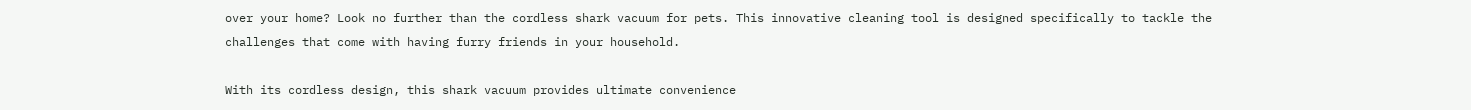over your home? Look no further than the cordless shark vacuum for pets. This innovative cleaning tool is designed specifically to tackle the challenges that come with having furry friends in your household.

With its cordless design, this shark vacuum provides ultimate convenience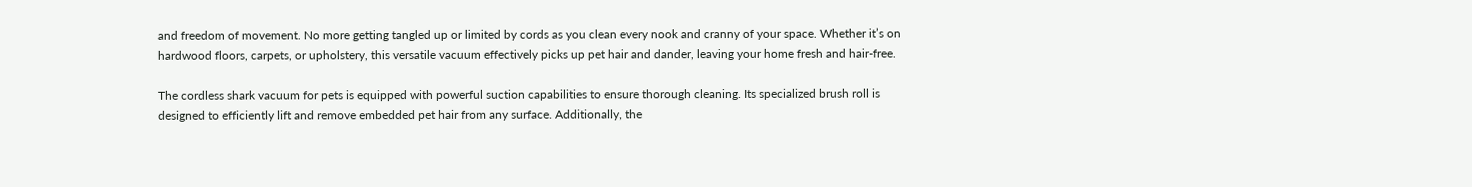and freedom of movement. No more getting tangled up or limited by cords as you clean every nook and cranny of your space. Whether it’s on hardwood floors, carpets, or upholstery, this versatile vacuum effectively picks up pet hair and dander, leaving your home fresh and hair-free.

The cordless shark vacuum for pets is equipped with powerful suction capabilities to ensure thorough cleaning. Its specialized brush roll is designed to efficiently lift and remove embedded pet hair from any surface. Additionally, the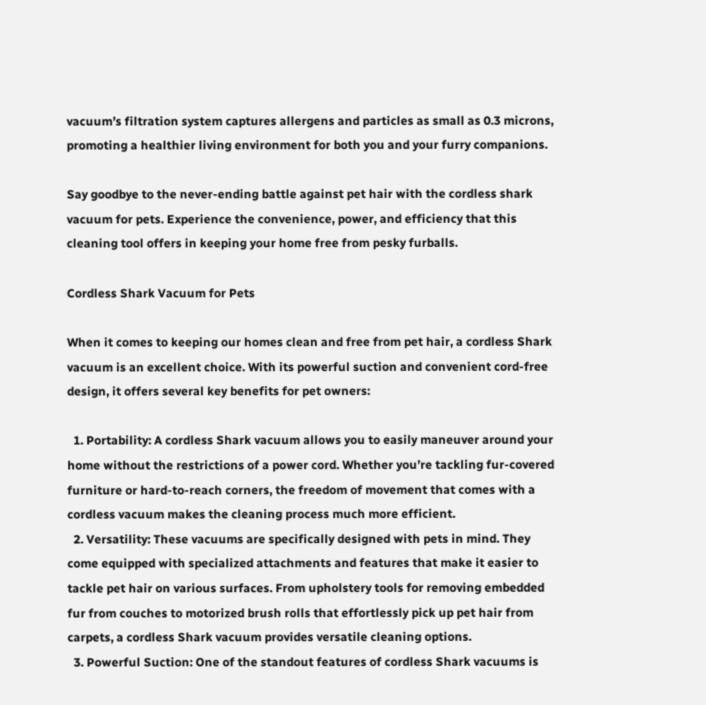vacuum’s filtration system captures allergens and particles as small as 0.3 microns, promoting a healthier living environment for both you and your furry companions.

Say goodbye to the never-ending battle against pet hair with the cordless shark vacuum for pets. Experience the convenience, power, and efficiency that this cleaning tool offers in keeping your home free from pesky furballs.

Cordless Shark Vacuum for Pets

When it comes to keeping our homes clean and free from pet hair, a cordless Shark vacuum is an excellent choice. With its powerful suction and convenient cord-free design, it offers several key benefits for pet owners:

  1. Portability: A cordless Shark vacuum allows you to easily maneuver around your home without the restrictions of a power cord. Whether you’re tackling fur-covered furniture or hard-to-reach corners, the freedom of movement that comes with a cordless vacuum makes the cleaning process much more efficient.
  2. Versatility: These vacuums are specifically designed with pets in mind. They come equipped with specialized attachments and features that make it easier to tackle pet hair on various surfaces. From upholstery tools for removing embedded fur from couches to motorized brush rolls that effortlessly pick up pet hair from carpets, a cordless Shark vacuum provides versatile cleaning options.
  3. Powerful Suction: One of the standout features of cordless Shark vacuums is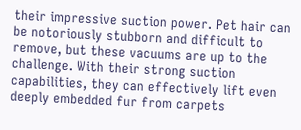their impressive suction power. Pet hair can be notoriously stubborn and difficult to remove, but these vacuums are up to the challenge. With their strong suction capabilities, they can effectively lift even deeply embedded fur from carpets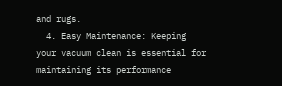and rugs.
  4. Easy Maintenance: Keeping your vacuum clean is essential for maintaining its performance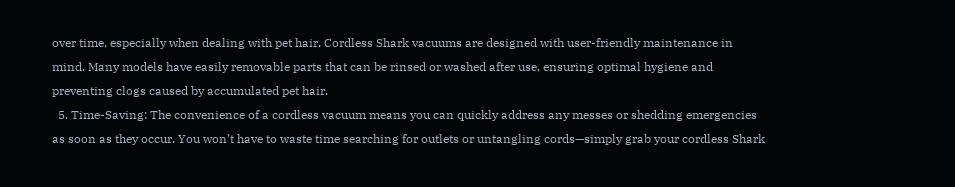over time, especially when dealing with pet hair. Cordless Shark vacuums are designed with user-friendly maintenance in mind. Many models have easily removable parts that can be rinsed or washed after use, ensuring optimal hygiene and preventing clogs caused by accumulated pet hair.
  5. Time-Saving: The convenience of a cordless vacuum means you can quickly address any messes or shedding emergencies as soon as they occur. You won’t have to waste time searching for outlets or untangling cords—simply grab your cordless Shark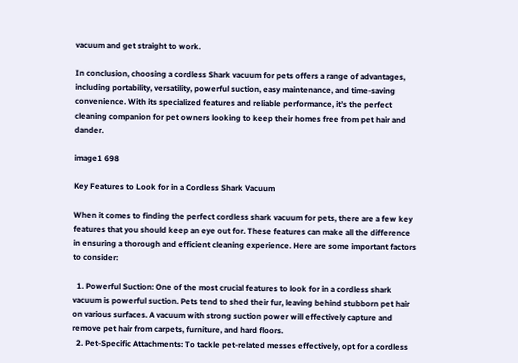vacuum and get straight to work.

In conclusion, choosing a cordless Shark vacuum for pets offers a range of advantages, including portability, versatility, powerful suction, easy maintenance, and time-saving convenience. With its specialized features and reliable performance, it’s the perfect cleaning companion for pet owners looking to keep their homes free from pet hair and dander.

image1 698

Key Features to Look for in a Cordless Shark Vacuum

When it comes to finding the perfect cordless shark vacuum for pets, there are a few key features that you should keep an eye out for. These features can make all the difference in ensuring a thorough and efficient cleaning experience. Here are some important factors to consider:

  1. Powerful Suction: One of the most crucial features to look for in a cordless shark vacuum is powerful suction. Pets tend to shed their fur, leaving behind stubborn pet hair on various surfaces. A vacuum with strong suction power will effectively capture and remove pet hair from carpets, furniture, and hard floors.
  2. Pet-Specific Attachments: To tackle pet-related messes effectively, opt for a cordless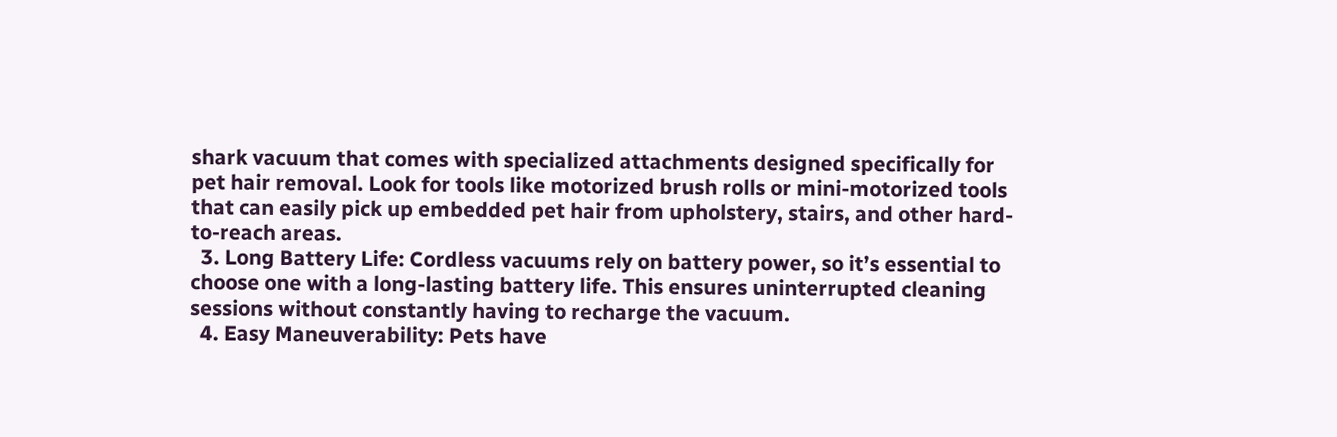shark vacuum that comes with specialized attachments designed specifically for pet hair removal. Look for tools like motorized brush rolls or mini-motorized tools that can easily pick up embedded pet hair from upholstery, stairs, and other hard-to-reach areas.
  3. Long Battery Life: Cordless vacuums rely on battery power, so it’s essential to choose one with a long-lasting battery life. This ensures uninterrupted cleaning sessions without constantly having to recharge the vacuum.
  4. Easy Maneuverability: Pets have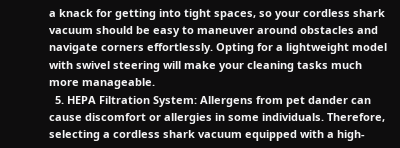a knack for getting into tight spaces, so your cordless shark vacuum should be easy to maneuver around obstacles and navigate corners effortlessly. Opting for a lightweight model with swivel steering will make your cleaning tasks much more manageable.
  5. HEPA Filtration System: Allergens from pet dander can cause discomfort or allergies in some individuals. Therefore, selecting a cordless shark vacuum equipped with a high-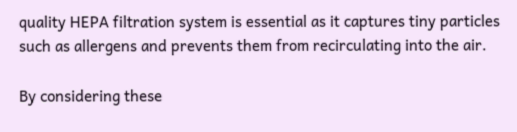quality HEPA filtration system is essential as it captures tiny particles such as allergens and prevents them from recirculating into the air.

By considering these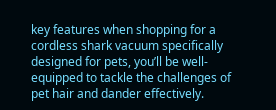key features when shopping for a cordless shark vacuum specifically designed for pets, you’ll be well-equipped to tackle the challenges of pet hair and dander effectively.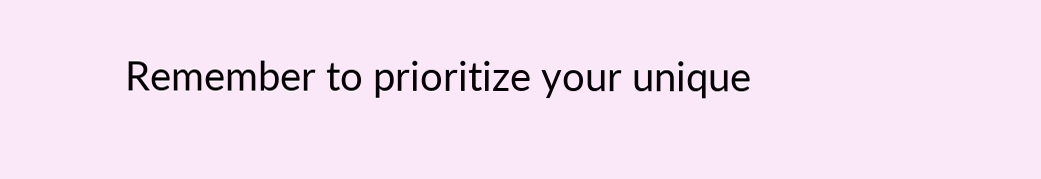Remember to prioritize your unique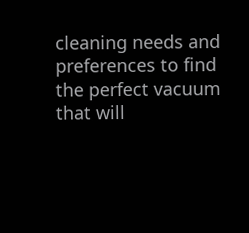cleaning needs and preferences to find the perfect vacuum that will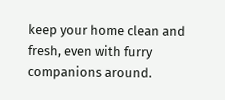keep your home clean and fresh, even with furry companions around.